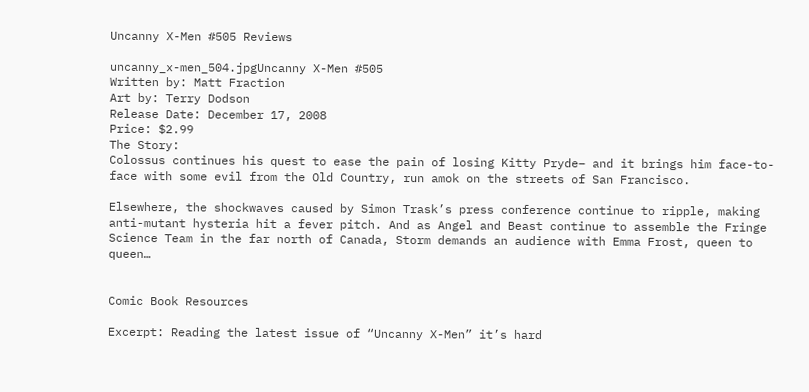Uncanny X-Men #505 Reviews

uncanny_x-men_504.jpgUncanny X-Men #505
Written by: Matt Fraction
Art by: Terry Dodson
Release Date: December 17, 2008
Price: $2.99
The Story:
Colossus continues his quest to ease the pain of losing Kitty Pryde– and it brings him face-to-face with some evil from the Old Country, run amok on the streets of San Francisco.

Elsewhere, the shockwaves caused by Simon Trask’s press conference continue to ripple, making anti-mutant hysteria hit a fever pitch. And as Angel and Beast continue to assemble the Fringe Science Team in the far north of Canada, Storm demands an audience with Emma Frost, queen to queen…


Comic Book Resources

Excerpt: Reading the latest issue of “Uncanny X-Men” it’s hard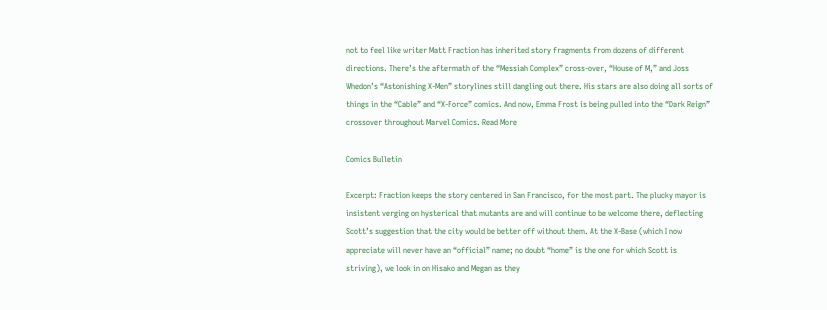not to feel like writer Matt Fraction has inherited story fragments from dozens of different directions. There’s the aftermath of the “Messiah Complex” cross-over, “House of M,” and Joss Whedon’s “Astonishing X-Men” storylines still dangling out there. His stars are also doing all sorts of things in the “Cable” and “X-Force” comics. And now, Emma Frost is being pulled into the “Dark Reign” crossover throughout Marvel Comics. Read More

Comics Bulletin

Excerpt: Fraction keeps the story centered in San Francisco, for the most part. The plucky mayor is insistent verging on hysterical that mutants are and will continue to be welcome there, deflecting Scott’s suggestion that the city would be better off without them. At the X-Base (which I now appreciate will never have an “official” name; no doubt “home” is the one for which Scott is striving), we look in on Hisako and Megan as they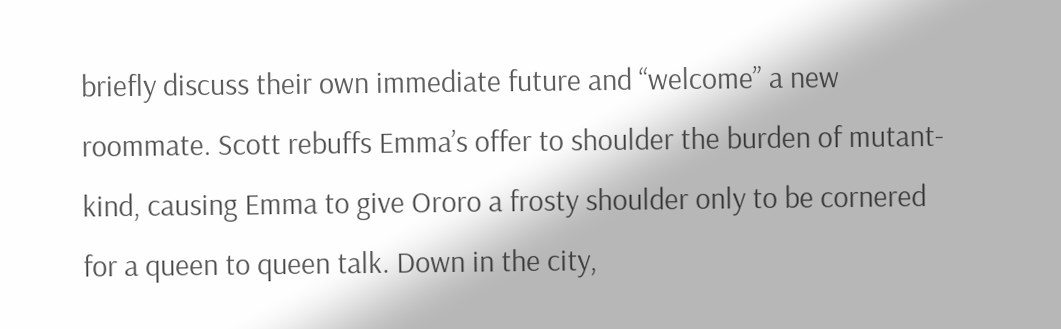briefly discuss their own immediate future and “welcome” a new roommate. Scott rebuffs Emma’s offer to shoulder the burden of mutant-kind, causing Emma to give Ororo a frosty shoulder only to be cornered for a queen to queen talk. Down in the city,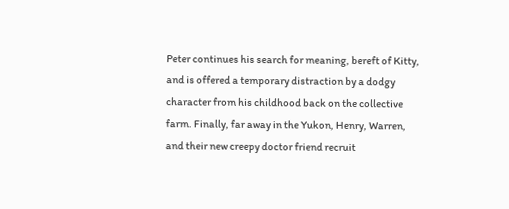Peter continues his search for meaning, bereft of Kitty, and is offered a temporary distraction by a dodgy character from his childhood back on the collective farm. Finally, far away in the Yukon, Henry, Warren, and their new creepy doctor friend recruit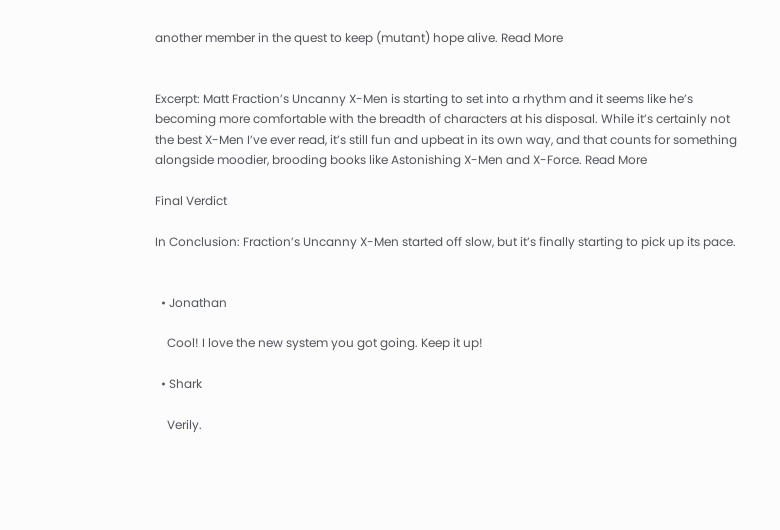another member in the quest to keep (mutant) hope alive. Read More


Excerpt: Matt Fraction’s Uncanny X-Men is starting to set into a rhythm and it seems like he’s becoming more comfortable with the breadth of characters at his disposal. While it’s certainly not the best X-Men I’ve ever read, it’s still fun and upbeat in its own way, and that counts for something alongside moodier, brooding books like Astonishing X-Men and X-Force. Read More

Final Verdict

In Conclusion: Fraction’s Uncanny X-Men started off slow, but it’s finally starting to pick up its pace.


  • Jonathan

    Cool! I love the new system you got going. Keep it up!

  • Shark

    Verily.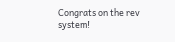Congrats on the rev system!